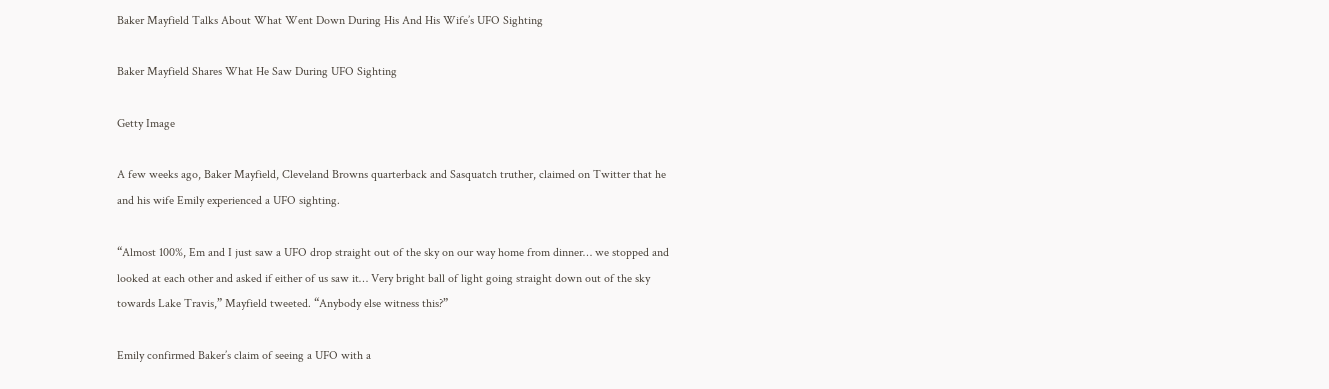Baker Mayfield Talks About What Went Down During His And His Wife’s UFO Sighting

Baker Mayfield Shares What He Saw During UFO Sighting

Getty Image

A few weeks ago, Baker Mayfield, Cleveland Browns quarterback and Sasquatch truther, claimed on Twitter that he and his wife Emily experienced a UFO sighting.

“Almost 100%, Em and I just saw a UFO drop straight out of the sky on our way home from dinner… we stopped and looked at each other and asked if either of us saw it… Very bright ball of light going straight down out of the sky towards Lake Travis,” Mayfield tweeted. “Anybody else witness this?”

Emily confirmed Baker’s claim of seeing a UFO with a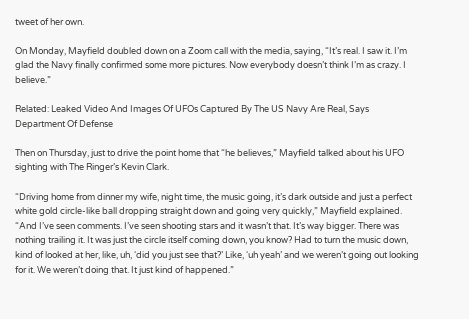tweet of her own.

On Monday, Mayfield doubled down on a Zoom call with the media, saying, “It’s real. I saw it. I’m glad the Navy finally confirmed some more pictures. Now everybody doesn’t think I’m as crazy. I believe.”

Related: Leaked Video And Images Of UFOs Captured By The US Navy Are Real, Says Department Of Defense

Then on Thursday, just to drive the point home that “he believes,” Mayfield talked about his UFO sighting with The Ringer’s Kevin Clark.

“Driving home from dinner my wife, night time, the music going, it’s dark outside and just a perfect white gold circle-like ball dropping straight down and going very quickly,” Mayfield explained. “And I’ve seen comments. I’ve seen shooting stars and it wasn’t that. It’s way bigger. There was nothing trailing it. It was just the circle itself coming down, you know? Had to turn the music down, kind of looked at her, like, uh, ‘did you just see that?’ Like, ‘uh yeah’ and we weren’t going out looking for it. We weren’t doing that. It just kind of happened.”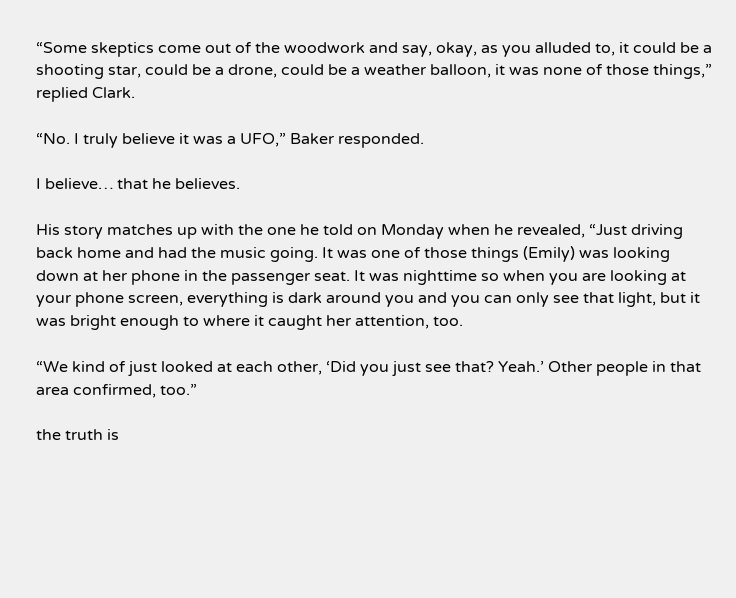“Some skeptics come out of the woodwork and say, okay, as you alluded to, it could be a shooting star, could be a drone, could be a weather balloon, it was none of those things,” replied Clark.

“No. I truly believe it was a UFO,” Baker responded.

I believe… that he believes.

His story matches up with the one he told on Monday when he revealed, “Just driving back home and had the music going. It was one of those things (Emily) was looking down at her phone in the passenger seat. It was nighttime so when you are looking at your phone screen, everything is dark around you and you can only see that light, but it was bright enough to where it caught her attention, too.

“We kind of just looked at each other, ‘Did you just see that? Yeah.’ Other people in that area confirmed, too.”

the truth is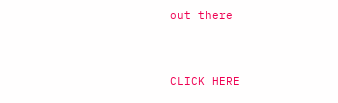out there


CLICK HERE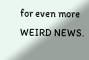for even more WEIRD NEWS.